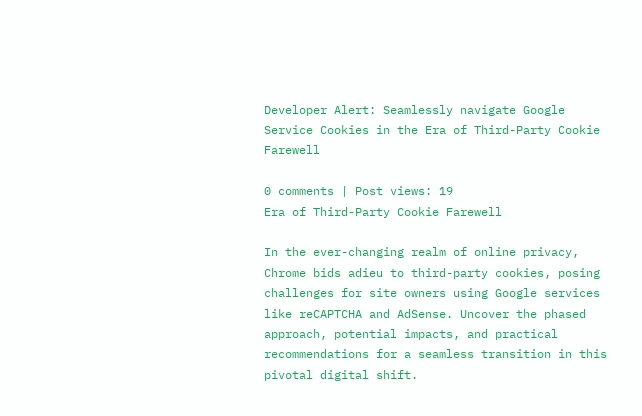Developer Alert: Seamlessly navigate Google Service Cookies in the Era of Third-Party Cookie Farewell

0 comments | Post views: 19
Era of Third-Party Cookie Farewell

In the ever-changing realm of online privacy, Chrome bids adieu to third-party cookies, posing challenges for site owners using Google services like reCAPTCHA and AdSense. Uncover the phased approach, potential impacts, and practical recommendations for a seamless transition in this pivotal digital shift.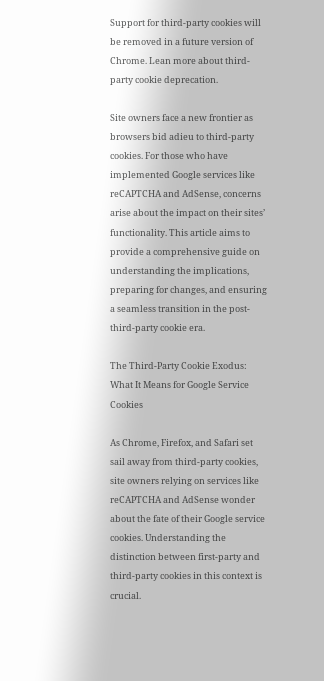Support for third-party cookies will be removed in a future version of Chrome. Lean more about third-party cookie deprecation.

Site owners face a new frontier as browsers bid adieu to third-party cookies. For those who have implemented Google services like reCAPTCHA and AdSense, concerns arise about the impact on their sites’ functionality. This article aims to provide a comprehensive guide on understanding the implications, preparing for changes, and ensuring a seamless transition in the post-third-party cookie era.

The Third-Party Cookie Exodus: What It Means for Google Service Cookies

As Chrome, Firefox, and Safari set sail away from third-party cookies, site owners relying on services like reCAPTCHA and AdSense wonder about the fate of their Google service cookies. Understanding the distinction between first-party and third-party cookies in this context is crucial.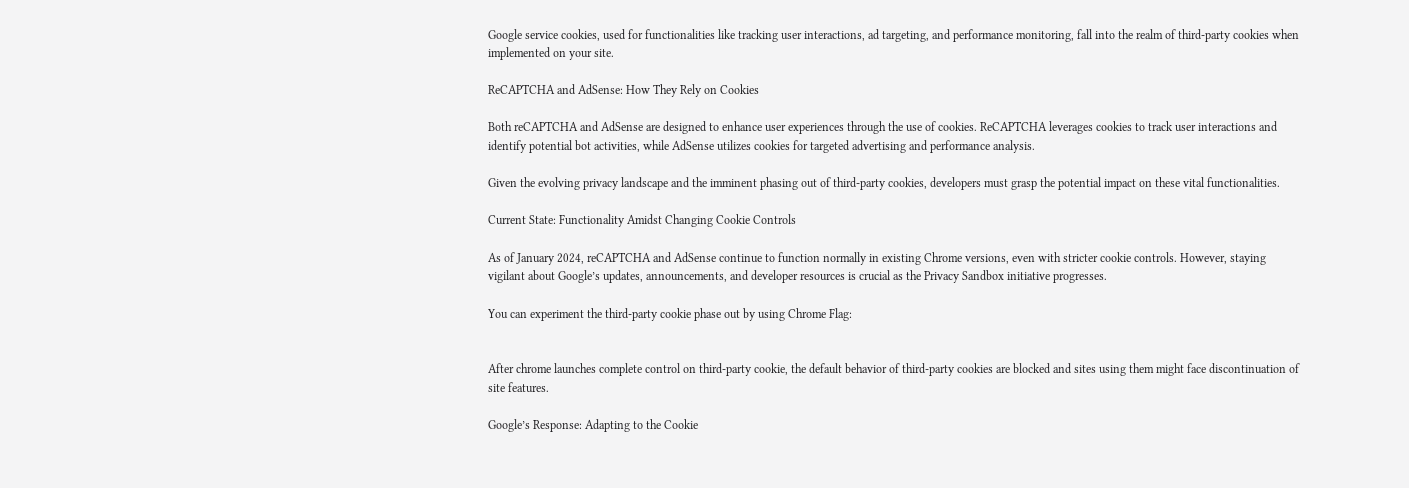Google service cookies, used for functionalities like tracking user interactions, ad targeting, and performance monitoring, fall into the realm of third-party cookies when implemented on your site.

ReCAPTCHA and AdSense: How They Rely on Cookies

Both reCAPTCHA and AdSense are designed to enhance user experiences through the use of cookies. ReCAPTCHA leverages cookies to track user interactions and identify potential bot activities, while AdSense utilizes cookies for targeted advertising and performance analysis.

Given the evolving privacy landscape and the imminent phasing out of third-party cookies, developers must grasp the potential impact on these vital functionalities.

Current State: Functionality Amidst Changing Cookie Controls

As of January 2024, reCAPTCHA and AdSense continue to function normally in existing Chrome versions, even with stricter cookie controls. However, staying vigilant about Google’s updates, announcements, and developer resources is crucial as the Privacy Sandbox initiative progresses.

You can experiment the third-party cookie phase out by using Chrome Flag:


After chrome launches complete control on third-party cookie, the default behavior of third-party cookies are blocked and sites using them might face discontinuation of site features.

Google’s Response: Adapting to the Cookie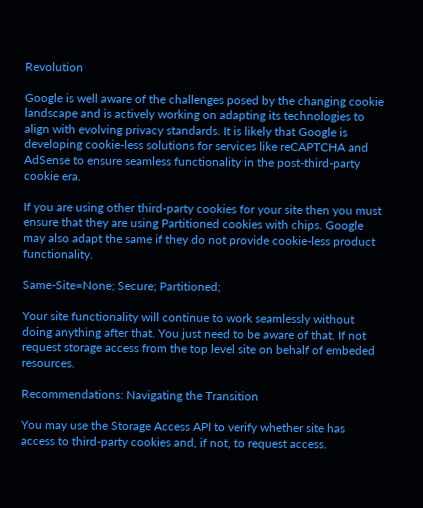Revolution

Google is well aware of the challenges posed by the changing cookie landscape and is actively working on adapting its technologies to align with evolving privacy standards. It is likely that Google is developing cookie-less solutions for services like reCAPTCHA and AdSense to ensure seamless functionality in the post-third-party cookie era.

If you are using other third-party cookies for your site then you must ensure that they are using Partitioned cookies with chips. Google may also adapt the same if they do not provide cookie-less product functionality.

Same-Site=None; Secure; Partitioned;

Your site functionality will continue to work seamlessly without doing anything after that. You just need to be aware of that. If not request storage access from the top level site on behalf of embeded resources.

Recommendations: Navigating the Transition

You may use the Storage Access API to verify whether site has access to third-party cookies and, if not, to request access.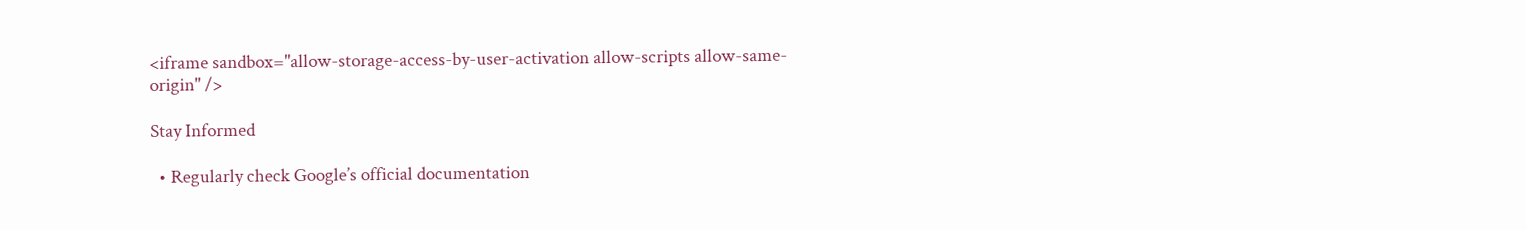<iframe sandbox="allow-storage-access-by-user-activation allow-scripts allow-same-origin" />

Stay Informed

  • Regularly check Google’s official documentation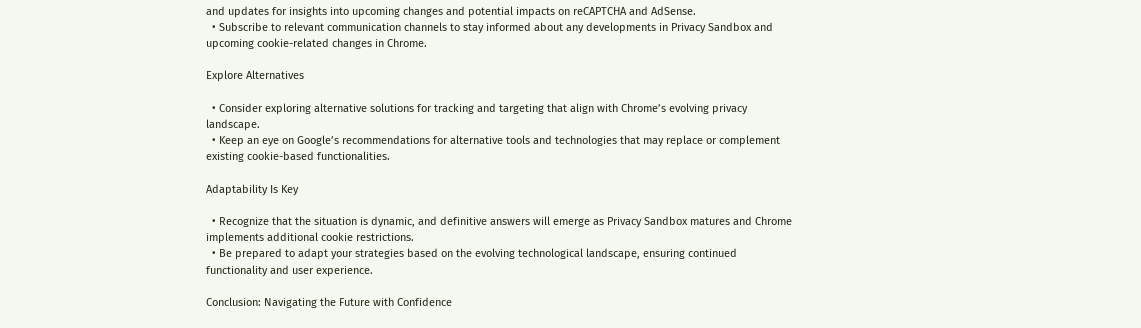and updates for insights into upcoming changes and potential impacts on reCAPTCHA and AdSense.
  • Subscribe to relevant communication channels to stay informed about any developments in Privacy Sandbox and upcoming cookie-related changes in Chrome.

Explore Alternatives

  • Consider exploring alternative solutions for tracking and targeting that align with Chrome’s evolving privacy landscape.
  • Keep an eye on Google’s recommendations for alternative tools and technologies that may replace or complement existing cookie-based functionalities.

Adaptability Is Key

  • Recognize that the situation is dynamic, and definitive answers will emerge as Privacy Sandbox matures and Chrome implements additional cookie restrictions.
  • Be prepared to adapt your strategies based on the evolving technological landscape, ensuring continued functionality and user experience.

Conclusion: Navigating the Future with Confidence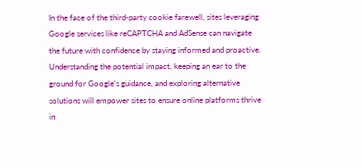In the face of the third-party cookie farewell, sites leveraging Google services like reCAPTCHA and AdSense can navigate the future with confidence by staying informed and proactive. Understanding the potential impact, keeping an ear to the ground for Google’s guidance, and exploring alternative solutions will empower sites to ensure online platforms thrive in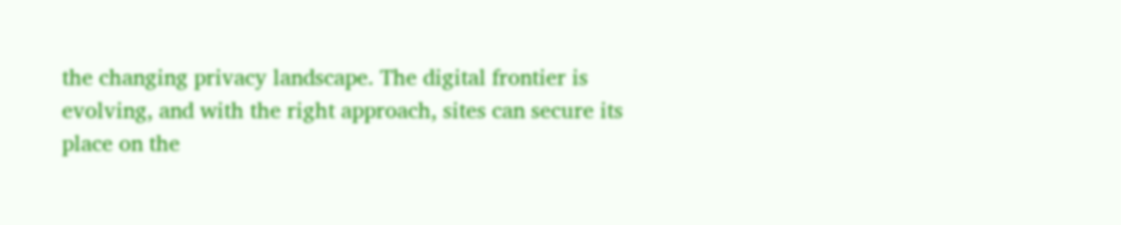the changing privacy landscape. The digital frontier is evolving, and with the right approach, sites can secure its place on the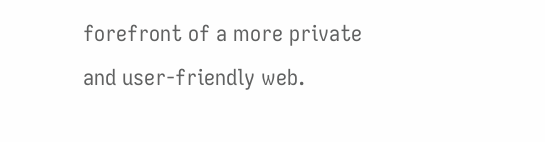forefront of a more private and user-friendly web.